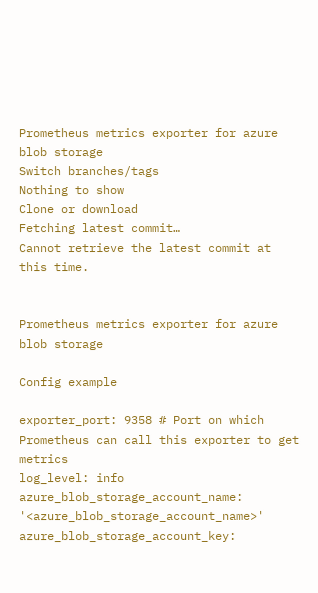Prometheus metrics exporter for azure blob storage
Switch branches/tags
Nothing to show
Clone or download
Fetching latest commit…
Cannot retrieve the latest commit at this time.


Prometheus metrics exporter for azure blob storage

Config example

exporter_port: 9358 # Port on which Prometheus can call this exporter to get metrics
log_level: info
azure_blob_storage_account_name: '<azure_blob_storage_account_name>'
azure_blob_storage_account_key: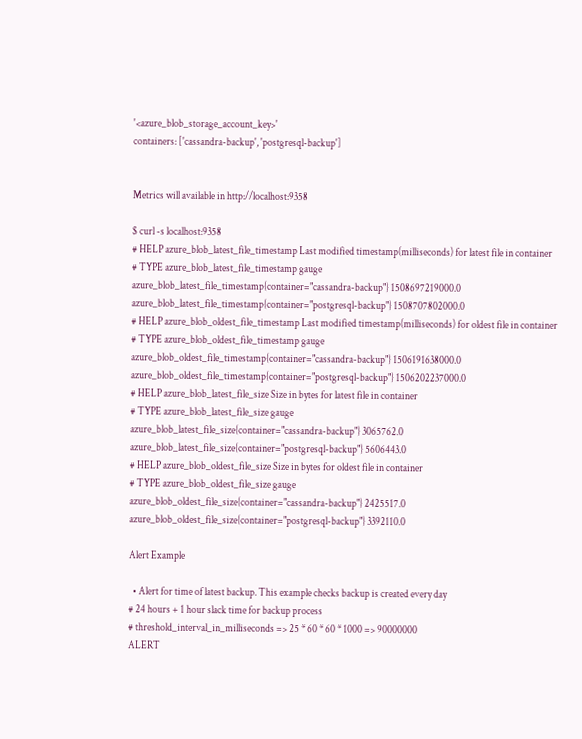'<azure_blob_storage_account_key>'
containers: ['cassandra-backup', 'postgresql-backup']


Metrics will available in http://localhost:9358

$ curl -s localhost:9358
# HELP azure_blob_latest_file_timestamp Last modified timestamp(milliseconds) for latest file in container
# TYPE azure_blob_latest_file_timestamp gauge
azure_blob_latest_file_timestamp{container="cassandra-backup"} 1508697219000.0
azure_blob_latest_file_timestamp{container="postgresql-backup"} 1508707802000.0
# HELP azure_blob_oldest_file_timestamp Last modified timestamp(milliseconds) for oldest file in container
# TYPE azure_blob_oldest_file_timestamp gauge
azure_blob_oldest_file_timestamp{container="cassandra-backup"} 1506191638000.0
azure_blob_oldest_file_timestamp{container="postgresql-backup"} 1506202237000.0
# HELP azure_blob_latest_file_size Size in bytes for latest file in container
# TYPE azure_blob_latest_file_size gauge
azure_blob_latest_file_size{container="cassandra-backup"} 3065762.0
azure_blob_latest_file_size{container="postgresql-backup"} 5606443.0
# HELP azure_blob_oldest_file_size Size in bytes for oldest file in container
# TYPE azure_blob_oldest_file_size gauge
azure_blob_oldest_file_size{container="cassandra-backup"} 2425517.0
azure_blob_oldest_file_size{container="postgresql-backup"} 3392110.0

Alert Example

  • Alert for time of latest backup. This example checks backup is created every day
# 24 hours + 1 hour slack time for backup process
# threshold_interval_in_milliseconds => 25 * 60 * 60 * 1000 => 90000000
ALERT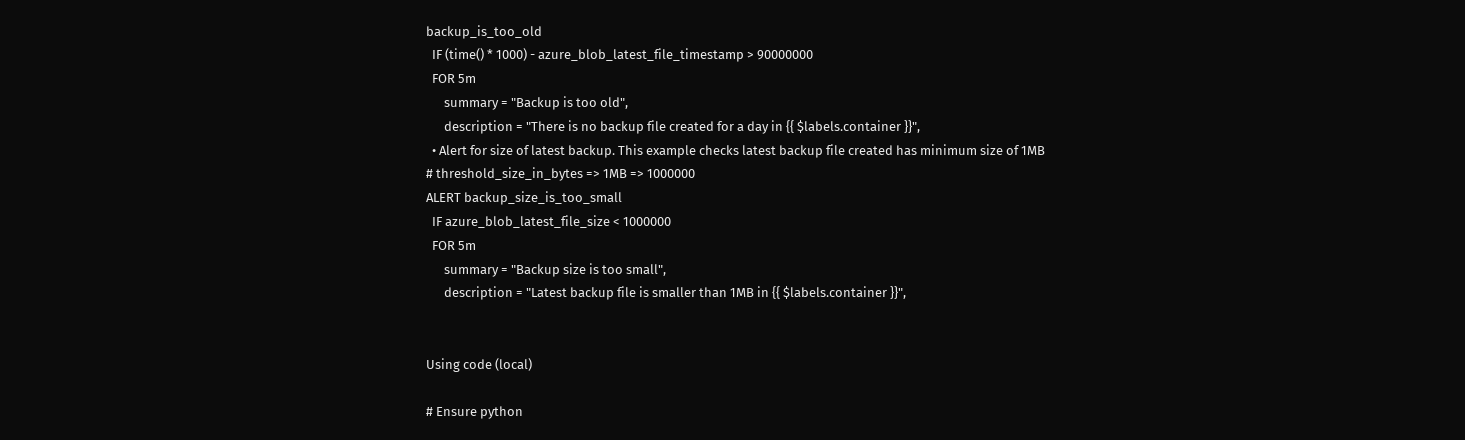backup_is_too_old
  IF (time() * 1000) - azure_blob_latest_file_timestamp > 90000000
  FOR 5m
      summary = "Backup is too old",
      description = "There is no backup file created for a day in {{ $labels.container }}",
  • Alert for size of latest backup. This example checks latest backup file created has minimum size of 1MB
# threshold_size_in_bytes => 1MB => 1000000
ALERT backup_size_is_too_small
  IF azure_blob_latest_file_size < 1000000
  FOR 5m
      summary = "Backup size is too small",
      description = "Latest backup file is smaller than 1MB in {{ $labels.container }}",


Using code (local)

# Ensure python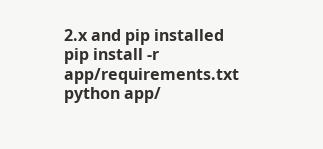2.x and pip installed
pip install -r app/requirements.txt
python app/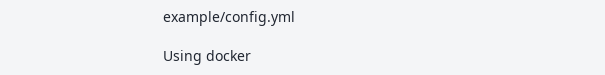example/config.yml

Using docker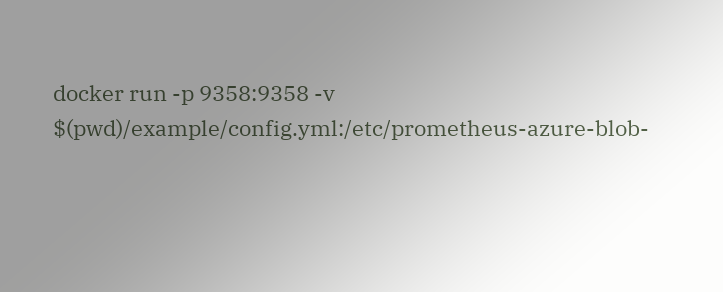docker run -p 9358:9358 -v $(pwd)/example/config.yml:/etc/prometheus-azure-blob-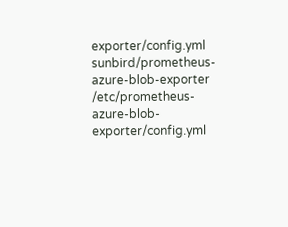exporter/config.yml sunbird/prometheus-azure-blob-exporter /etc/prometheus-azure-blob-exporter/config.yml